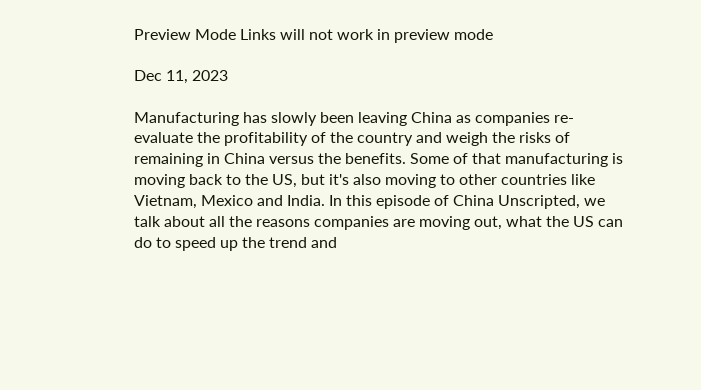Preview Mode Links will not work in preview mode

Dec 11, 2023

Manufacturing has slowly been leaving China as companies re-evaluate the profitability of the country and weigh the risks of remaining in China versus the benefits. Some of that manufacturing is moving back to the US, but it's also moving to other countries like Vietnam, Mexico and India. In this episode of China Unscripted, we talk about all the reasons companies are moving out, what the US can do to speed up the trend and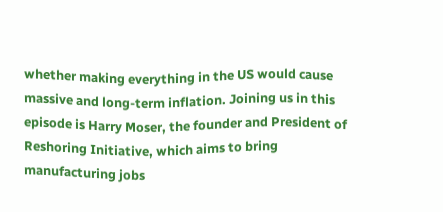whether making everything in the US would cause massive and long-term inflation. Joining us in this episode is Harry Moser, the founder and President of Reshoring Initiative, which aims to bring manufacturing jobs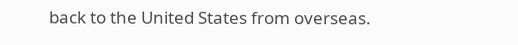back to the United States from overseas.